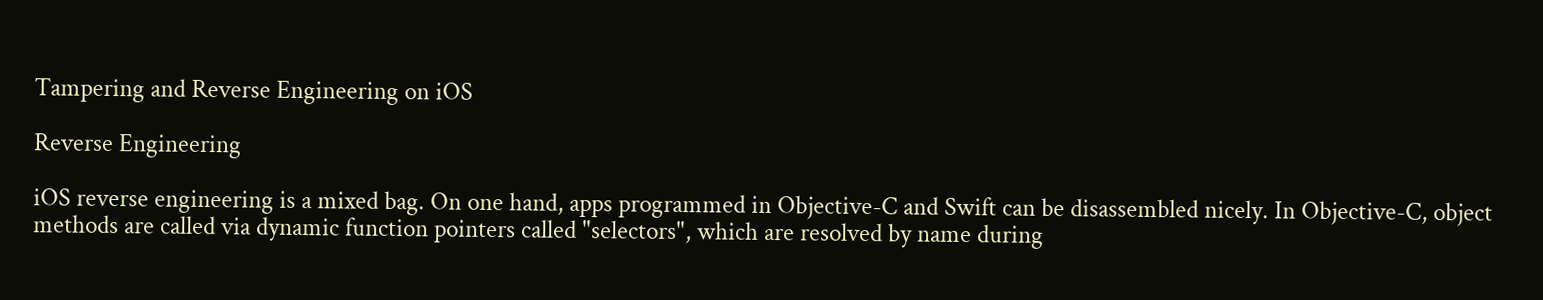Tampering and Reverse Engineering on iOS

Reverse Engineering

iOS reverse engineering is a mixed bag. On one hand, apps programmed in Objective-C and Swift can be disassembled nicely. In Objective-C, object methods are called via dynamic function pointers called "selectors", which are resolved by name during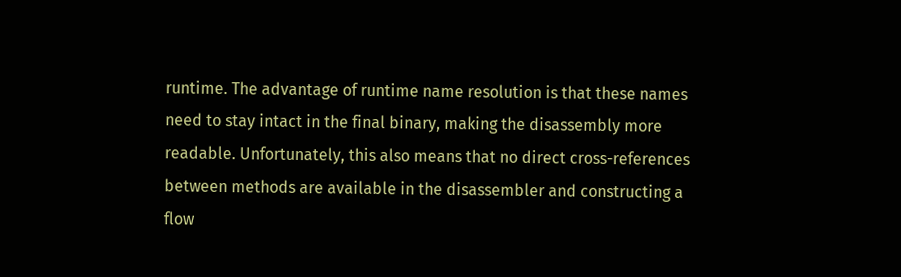runtime. The advantage of runtime name resolution is that these names need to stay intact in the final binary, making the disassembly more readable. Unfortunately, this also means that no direct cross-references between methods are available in the disassembler and constructing a flow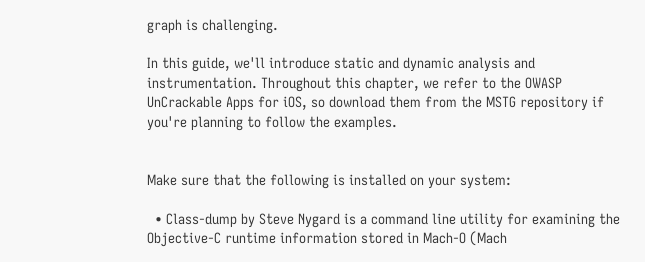graph is challenging.

In this guide, we'll introduce static and dynamic analysis and instrumentation. Throughout this chapter, we refer to the OWASP UnCrackable Apps for iOS, so download them from the MSTG repository if you're planning to follow the examples.


Make sure that the following is installed on your system:

  • Class-dump by Steve Nygard is a command line utility for examining the Objective-C runtime information stored in Mach-O (Mach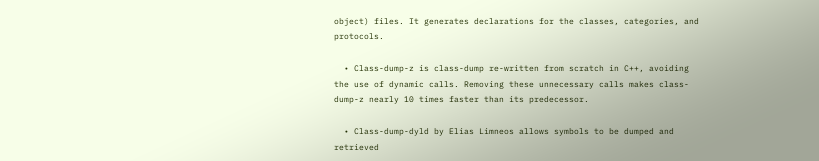object) files. It generates declarations for the classes, categories, and protocols.

  • Class-dump-z is class-dump re-written from scratch in C++, avoiding the use of dynamic calls. Removing these unnecessary calls makes class-dump-z nearly 10 times faster than its predecessor.

  • Class-dump-dyld by Elias Limneos allows symbols to be dumped and retrieved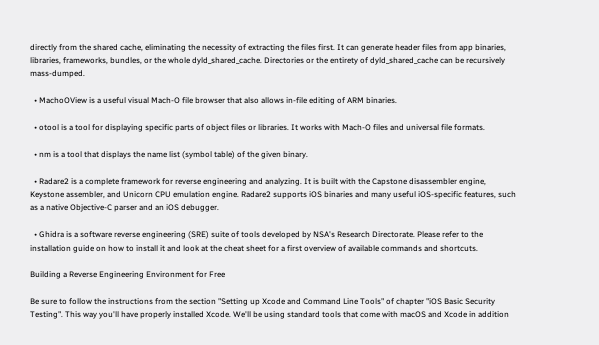directly from the shared cache, eliminating the necessity of extracting the files first. It can generate header files from app binaries, libraries, frameworks, bundles, or the whole dyld_shared_cache. Directories or the entirety of dyld_shared_cache can be recursively mass-dumped.

  • MachoOView is a useful visual Mach-O file browser that also allows in-file editing of ARM binaries.

  • otool is a tool for displaying specific parts of object files or libraries. It works with Mach-O files and universal file formats.

  • nm is a tool that displays the name list (symbol table) of the given binary.

  • Radare2 is a complete framework for reverse engineering and analyzing. It is built with the Capstone disassembler engine, Keystone assembler, and Unicorn CPU emulation engine. Radare2 supports iOS binaries and many useful iOS-specific features, such as a native Objective-C parser and an iOS debugger.

  • Ghidra is a software reverse engineering (SRE) suite of tools developed by NSA's Research Directorate. Please refer to the installation guide on how to install it and look at the cheat sheet for a first overview of available commands and shortcuts.

Building a Reverse Engineering Environment for Free

Be sure to follow the instructions from the section "Setting up Xcode and Command Line Tools" of chapter "iOS Basic Security Testing". This way you'll have properly installed Xcode. We'll be using standard tools that come with macOS and Xcode in addition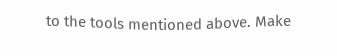to the tools mentioned above. Make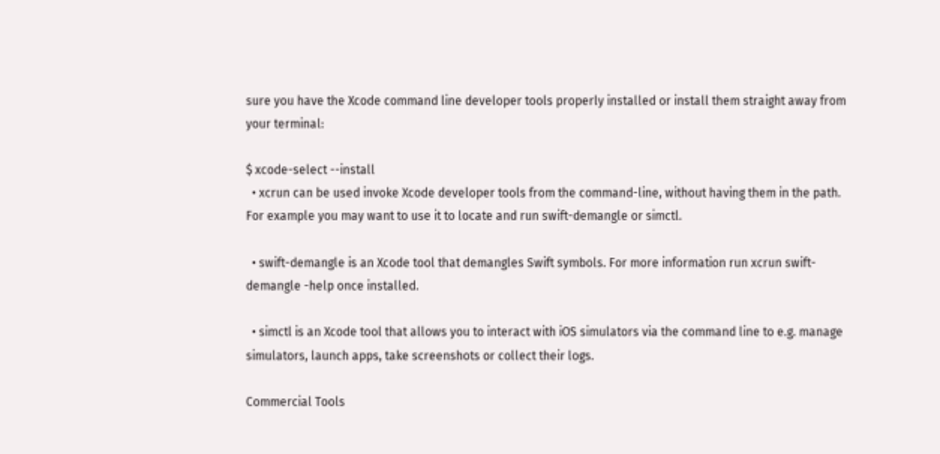sure you have the Xcode command line developer tools properly installed or install them straight away from your terminal:

$ xcode-select --install
  • xcrun can be used invoke Xcode developer tools from the command-line, without having them in the path. For example you may want to use it to locate and run swift-demangle or simctl.

  • swift-demangle is an Xcode tool that demangles Swift symbols. For more information run xcrun swift-demangle -help once installed.

  • simctl is an Xcode tool that allows you to interact with iOS simulators via the command line to e.g. manage simulators, launch apps, take screenshots or collect their logs.

Commercial Tools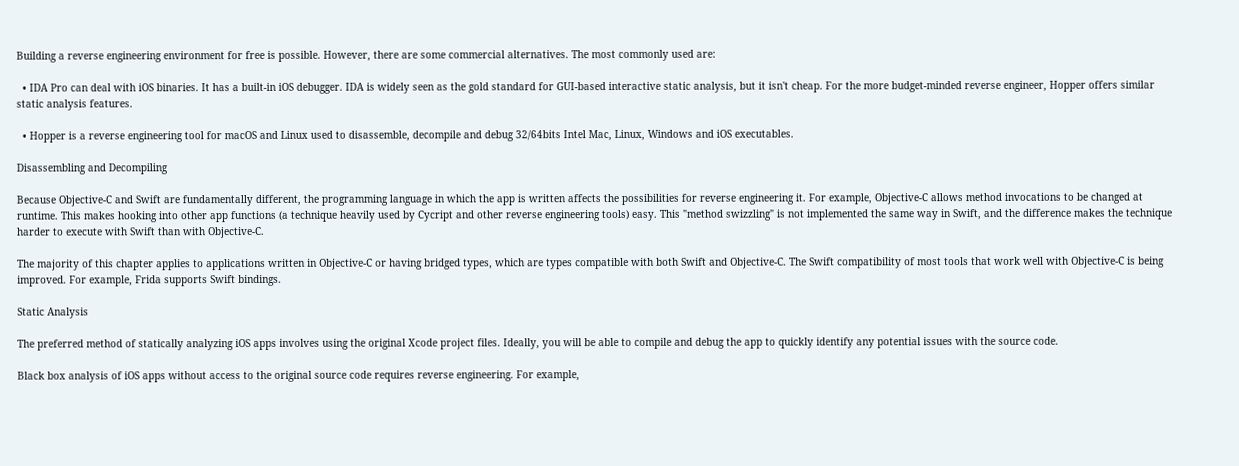Building a reverse engineering environment for free is possible. However, there are some commercial alternatives. The most commonly used are:

  • IDA Pro can deal with iOS binaries. It has a built-in iOS debugger. IDA is widely seen as the gold standard for GUI-based interactive static analysis, but it isn't cheap. For the more budget-minded reverse engineer, Hopper offers similar static analysis features.

  • Hopper is a reverse engineering tool for macOS and Linux used to disassemble, decompile and debug 32/64bits Intel Mac, Linux, Windows and iOS executables.

Disassembling and Decompiling

Because Objective-C and Swift are fundamentally different, the programming language in which the app is written affects the possibilities for reverse engineering it. For example, Objective-C allows method invocations to be changed at runtime. This makes hooking into other app functions (a technique heavily used by Cycript and other reverse engineering tools) easy. This "method swizzling" is not implemented the same way in Swift, and the difference makes the technique harder to execute with Swift than with Objective-C.

The majority of this chapter applies to applications written in Objective-C or having bridged types, which are types compatible with both Swift and Objective-C. The Swift compatibility of most tools that work well with Objective-C is being improved. For example, Frida supports Swift bindings.

Static Analysis

The preferred method of statically analyzing iOS apps involves using the original Xcode project files. Ideally, you will be able to compile and debug the app to quickly identify any potential issues with the source code.

Black box analysis of iOS apps without access to the original source code requires reverse engineering. For example,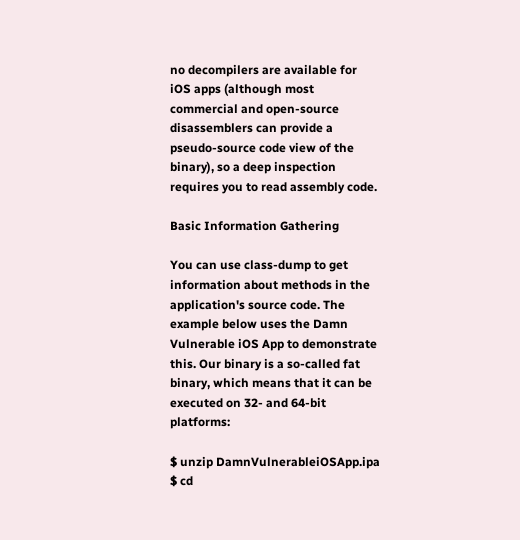no decompilers are available for iOS apps (although most commercial and open-source disassemblers can provide a pseudo-source code view of the binary), so a deep inspection requires you to read assembly code.

Basic Information Gathering

You can use class-dump to get information about methods in the application's source code. The example below uses the Damn Vulnerable iOS App to demonstrate this. Our binary is a so-called fat binary, which means that it can be executed on 32- and 64-bit platforms:

$ unzip DamnVulnerableiOSApp.ipa
$ cd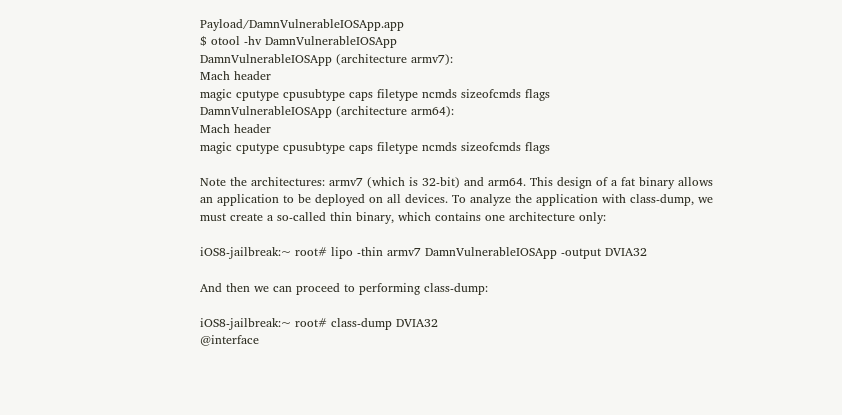Payload/DamnVulnerableIOSApp.app
$ otool -hv DamnVulnerableIOSApp
DamnVulnerableIOSApp (architecture armv7):
Mach header
magic cputype cpusubtype caps filetype ncmds sizeofcmds flags
DamnVulnerableIOSApp (architecture arm64):
Mach header
magic cputype cpusubtype caps filetype ncmds sizeofcmds flags

Note the architectures: armv7 (which is 32-bit) and arm64. This design of a fat binary allows an application to be deployed on all devices. To analyze the application with class-dump, we must create a so-called thin binary, which contains one architecture only:

iOS8-jailbreak:~ root# lipo -thin armv7 DamnVulnerableIOSApp -output DVIA32

And then we can proceed to performing class-dump:

iOS8-jailbreak:~ root# class-dump DVIA32
@interface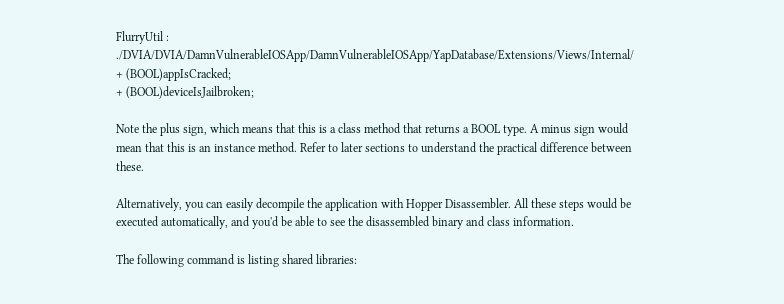FlurryUtil : ./DVIA/DVIA/DamnVulnerableIOSApp/DamnVulnerableIOSApp/YapDatabase/Extensions/Views/Internal/
+ (BOOL)appIsCracked;
+ (BOOL)deviceIsJailbroken;

Note the plus sign, which means that this is a class method that returns a BOOL type. A minus sign would mean that this is an instance method. Refer to later sections to understand the practical difference between these.

Alternatively, you can easily decompile the application with Hopper Disassembler. All these steps would be executed automatically, and you'd be able to see the disassembled binary and class information.

The following command is listing shared libraries: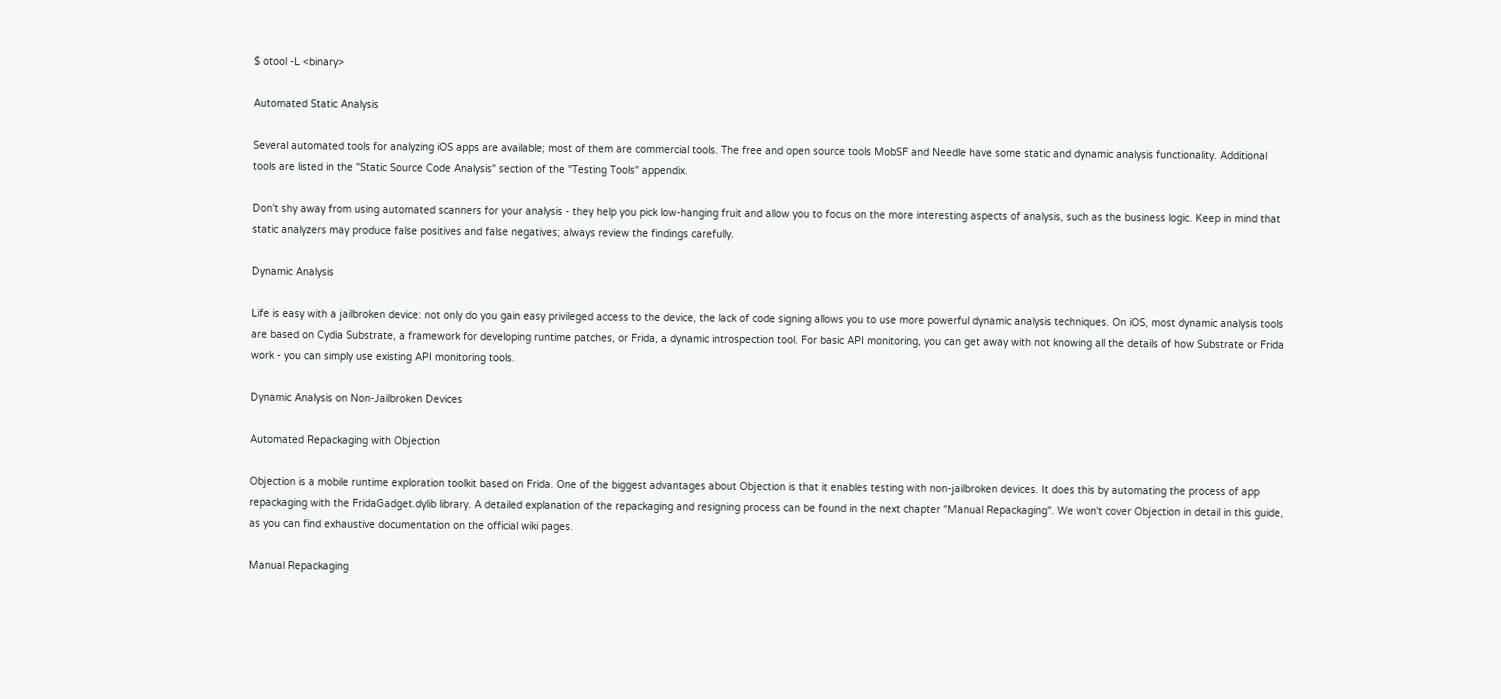$ otool -L <binary>

Automated Static Analysis

Several automated tools for analyzing iOS apps are available; most of them are commercial tools. The free and open source tools MobSF and Needle have some static and dynamic analysis functionality. Additional tools are listed in the "Static Source Code Analysis" section of the "Testing Tools" appendix.

Don't shy away from using automated scanners for your analysis - they help you pick low-hanging fruit and allow you to focus on the more interesting aspects of analysis, such as the business logic. Keep in mind that static analyzers may produce false positives and false negatives; always review the findings carefully.

Dynamic Analysis

Life is easy with a jailbroken device: not only do you gain easy privileged access to the device, the lack of code signing allows you to use more powerful dynamic analysis techniques. On iOS, most dynamic analysis tools are based on Cydia Substrate, a framework for developing runtime patches, or Frida, a dynamic introspection tool. For basic API monitoring, you can get away with not knowing all the details of how Substrate or Frida work - you can simply use existing API monitoring tools.

Dynamic Analysis on Non-Jailbroken Devices

Automated Repackaging with Objection

Objection is a mobile runtime exploration toolkit based on Frida. One of the biggest advantages about Objection is that it enables testing with non-jailbroken devices. It does this by automating the process of app repackaging with the FridaGadget.dylib library. A detailed explanation of the repackaging and resigning process can be found in the next chapter "Manual Repackaging". We won't cover Objection in detail in this guide, as you can find exhaustive documentation on the official wiki pages.

Manual Repackaging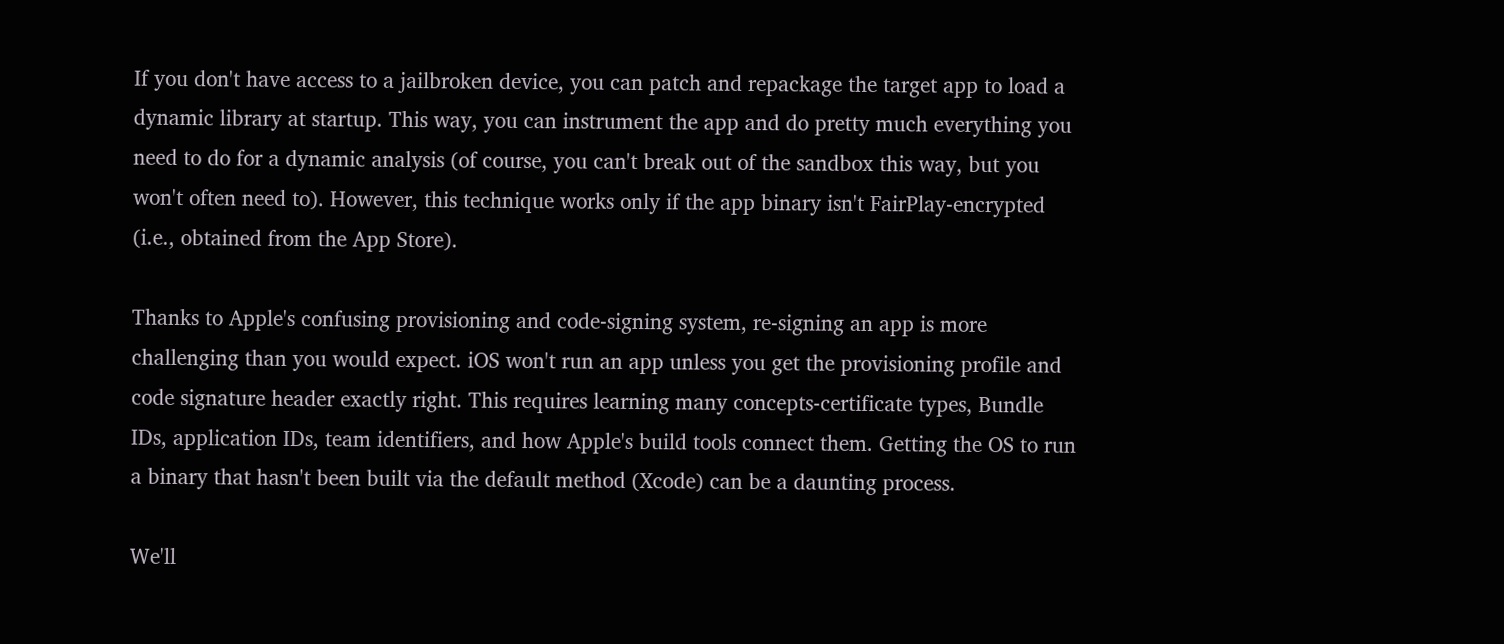If you don't have access to a jailbroken device, you can patch and repackage the target app to load a dynamic library at startup. This way, you can instrument the app and do pretty much everything you need to do for a dynamic analysis (of course, you can't break out of the sandbox this way, but you won't often need to). However, this technique works only if the app binary isn't FairPlay-encrypted (i.e., obtained from the App Store).

Thanks to Apple's confusing provisioning and code-signing system, re-signing an app is more challenging than you would expect. iOS won't run an app unless you get the provisioning profile and code signature header exactly right. This requires learning many concepts-certificate types, Bundle IDs, application IDs, team identifiers, and how Apple's build tools connect them. Getting the OS to run a binary that hasn't been built via the default method (Xcode) can be a daunting process.

We'll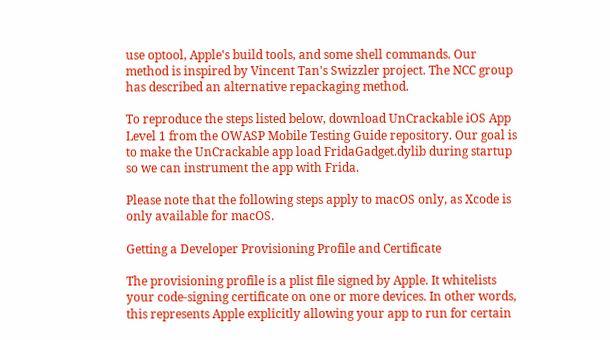use optool, Apple's build tools, and some shell commands. Our method is inspired by Vincent Tan's Swizzler project. The NCC group has described an alternative repackaging method.

To reproduce the steps listed below, download UnCrackable iOS App Level 1 from the OWASP Mobile Testing Guide repository. Our goal is to make the UnCrackable app load FridaGadget.dylib during startup so we can instrument the app with Frida.

Please note that the following steps apply to macOS only, as Xcode is only available for macOS.

Getting a Developer Provisioning Profile and Certificate

The provisioning profile is a plist file signed by Apple. It whitelists your code-signing certificate on one or more devices. In other words, this represents Apple explicitly allowing your app to run for certain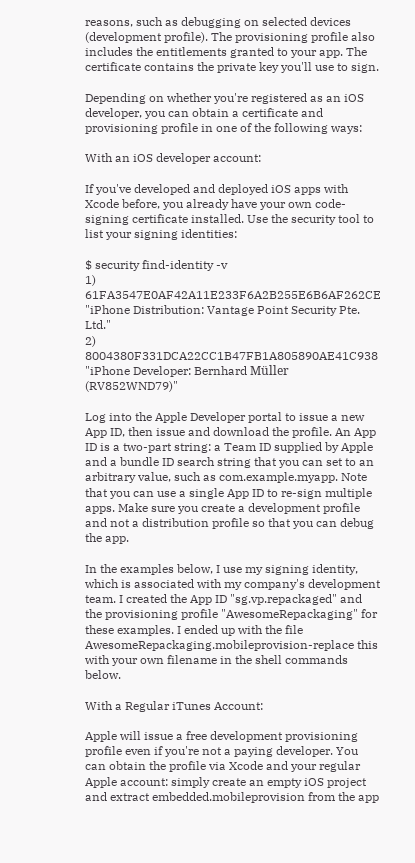reasons, such as debugging on selected devices (development profile). The provisioning profile also includes the entitlements granted to your app. The certificate contains the private key you'll use to sign.

Depending on whether you're registered as an iOS developer, you can obtain a certificate and provisioning profile in one of the following ways:

With an iOS developer account:

If you've developed and deployed iOS apps with Xcode before, you already have your own code-signing certificate installed. Use the security tool to list your signing identities:

$ security find-identity -v
1) 61FA3547E0AF42A11E233F6A2B255E6B6AF262CE "iPhone Distribution: Vantage Point Security Pte. Ltd."
2) 8004380F331DCA22CC1B47FB1A805890AE41C938 "iPhone Developer: Bernhard Müller (RV852WND79)"

Log into the Apple Developer portal to issue a new App ID, then issue and download the profile. An App ID is a two-part string: a Team ID supplied by Apple and a bundle ID search string that you can set to an arbitrary value, such as com.example.myapp. Note that you can use a single App ID to re-sign multiple apps. Make sure you create a development profile and not a distribution profile so that you can debug the app.

In the examples below, I use my signing identity, which is associated with my company's development team. I created the App ID "sg.vp.repackaged" and the provisioning profile "AwesomeRepackaging" for these examples. I ended up with the file AwesomeRepackaging.mobileprovision-replace this with your own filename in the shell commands below.

With a Regular iTunes Account:

Apple will issue a free development provisioning profile even if you're not a paying developer. You can obtain the profile via Xcode and your regular Apple account: simply create an empty iOS project and extract embedded.mobileprovision from the app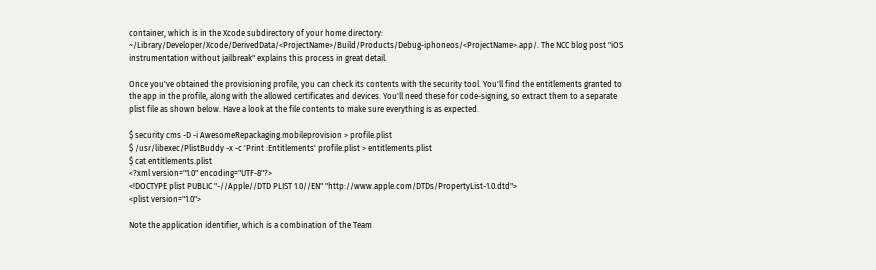container, which is in the Xcode subdirectory of your home directory: ~/Library/Developer/Xcode/DerivedData/<ProjectName>/Build/Products/Debug-iphoneos/<ProjectName>.app/. The NCC blog post "iOS instrumentation without jailbreak" explains this process in great detail.

Once you've obtained the provisioning profile, you can check its contents with the security tool. You'll find the entitlements granted to the app in the profile, along with the allowed certificates and devices. You'll need these for code-signing, so extract them to a separate plist file as shown below. Have a look at the file contents to make sure everything is as expected.

$ security cms -D -i AwesomeRepackaging.mobileprovision > profile.plist
$ /usr/libexec/PlistBuddy -x -c 'Print :Entitlements' profile.plist > entitlements.plist
$ cat entitlements.plist
<?xml version="1.0" encoding="UTF-8"?>
<!DOCTYPE plist PUBLIC "-//Apple//DTD PLIST 1.0//EN" "http://www.apple.com/DTDs/PropertyList-1.0.dtd">
<plist version="1.0">

Note the application identifier, which is a combination of the Team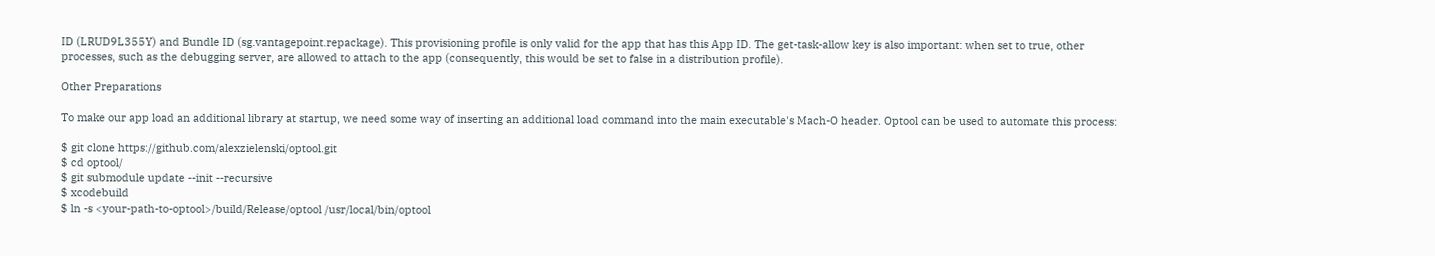ID (LRUD9L355Y) and Bundle ID (sg.vantagepoint.repackage). This provisioning profile is only valid for the app that has this App ID. The get-task-allow key is also important: when set to true, other processes, such as the debugging server, are allowed to attach to the app (consequently, this would be set to false in a distribution profile).

Other Preparations

To make our app load an additional library at startup, we need some way of inserting an additional load command into the main executable's Mach-O header. Optool can be used to automate this process:

$ git clone https://github.com/alexzielenski/optool.git
$ cd optool/
$ git submodule update --init --recursive
$ xcodebuild
$ ln -s <your-path-to-optool>/build/Release/optool /usr/local/bin/optool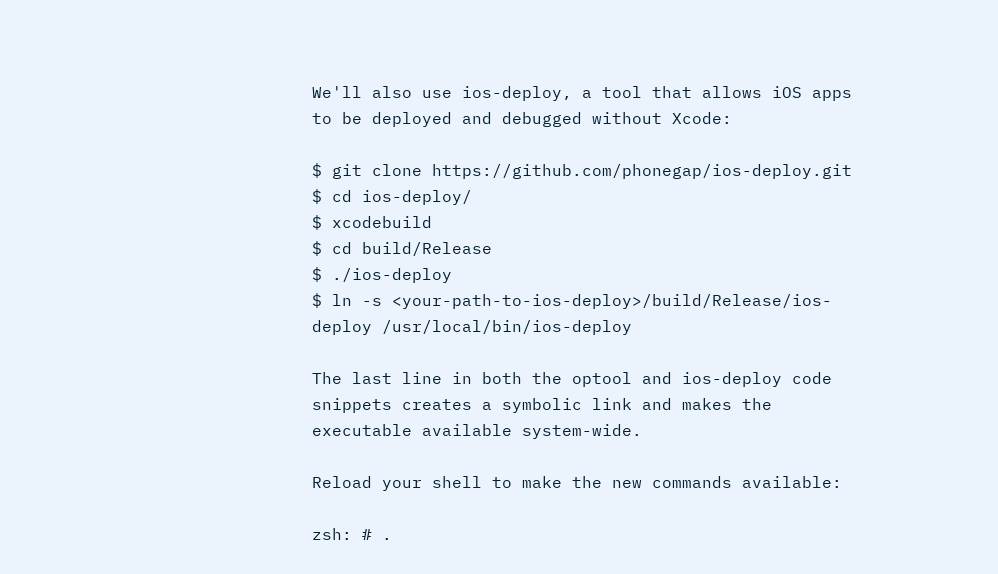We'll also use ios-deploy, a tool that allows iOS apps to be deployed and debugged without Xcode:

$ git clone https://github.com/phonegap/ios-deploy.git
$ cd ios-deploy/
$ xcodebuild
$ cd build/Release
$ ./ios-deploy
$ ln -s <your-path-to-ios-deploy>/build/Release/ios-deploy /usr/local/bin/ios-deploy

The last line in both the optool and ios-deploy code snippets creates a symbolic link and makes the executable available system-wide.

Reload your shell to make the new commands available:

zsh: # .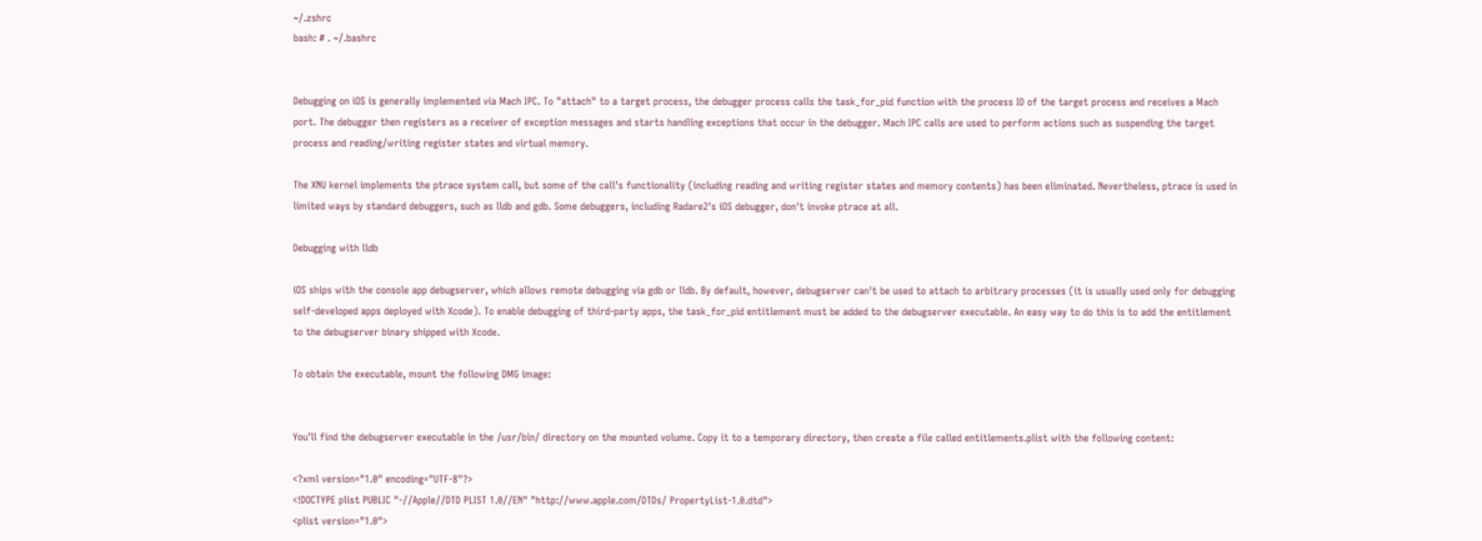~/.zshrc
bash: # . ~/.bashrc


Debugging on iOS is generally implemented via Mach IPC. To "attach" to a target process, the debugger process calls the task_for_pid function with the process ID of the target process and receives a Mach port. The debugger then registers as a receiver of exception messages and starts handling exceptions that occur in the debugger. Mach IPC calls are used to perform actions such as suspending the target process and reading/writing register states and virtual memory.

The XNU kernel implements the ptrace system call, but some of the call's functionality (including reading and writing register states and memory contents) has been eliminated. Nevertheless, ptrace is used in limited ways by standard debuggers, such as lldb and gdb. Some debuggers, including Radare2's iOS debugger, don't invoke ptrace at all.

Debugging with lldb

iOS ships with the console app debugserver, which allows remote debugging via gdb or lldb. By default, however, debugserver can't be used to attach to arbitrary processes (it is usually used only for debugging self-developed apps deployed with Xcode). To enable debugging of third-party apps, the task_for_pid entitlement must be added to the debugserver executable. An easy way to do this is to add the entitlement to the debugserver binary shipped with Xcode.

To obtain the executable, mount the following DMG image:


You'll find the debugserver executable in the /usr/bin/ directory on the mounted volume. Copy it to a temporary directory, then create a file called entitlements.plist with the following content:

<?xml version="1.0" encoding="UTF-8"?>
<!DOCTYPE plist PUBLIC "-//Apple//DTD PLIST 1.0//EN" "http://www.apple.com/DTDs/ PropertyList-1.0.dtd">
<plist version="1.0">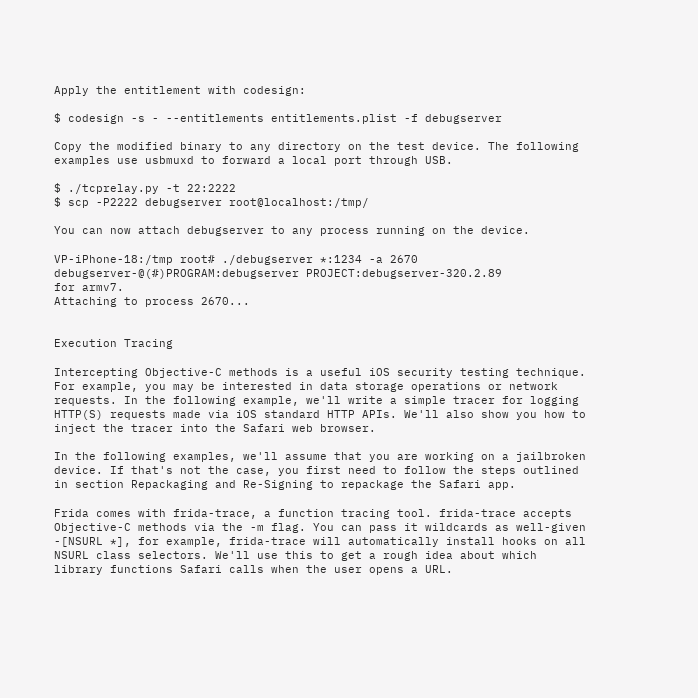Apply the entitlement with codesign:

$ codesign -s - --entitlements entitlements.plist -f debugserver

Copy the modified binary to any directory on the test device. The following examples use usbmuxd to forward a local port through USB.

$ ./tcprelay.py -t 22:2222
$ scp -P2222 debugserver root@localhost:/tmp/

You can now attach debugserver to any process running on the device.

VP-iPhone-18:/tmp root# ./debugserver *:1234 -a 2670
debugserver-@(#)PROGRAM:debugserver PROJECT:debugserver-320.2.89
for armv7.
Attaching to process 2670...


Execution Tracing

Intercepting Objective-C methods is a useful iOS security testing technique. For example, you may be interested in data storage operations or network requests. In the following example, we'll write a simple tracer for logging HTTP(S) requests made via iOS standard HTTP APIs. We'll also show you how to inject the tracer into the Safari web browser.

In the following examples, we'll assume that you are working on a jailbroken device. If that's not the case, you first need to follow the steps outlined in section Repackaging and Re-Signing to repackage the Safari app.

Frida comes with frida-trace, a function tracing tool. frida-trace accepts Objective-C methods via the -m flag. You can pass it wildcards as well-given -[NSURL *], for example, frida-trace will automatically install hooks on all NSURL class selectors. We'll use this to get a rough idea about which library functions Safari calls when the user opens a URL.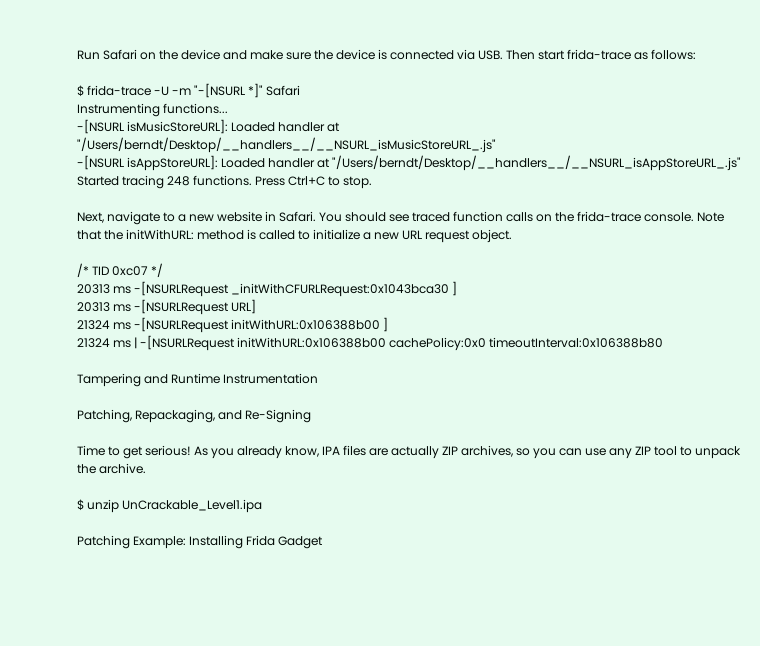Run Safari on the device and make sure the device is connected via USB. Then start frida-trace as follows:

$ frida-trace -U -m "-[NSURL *]" Safari
Instrumenting functions...
-[NSURL isMusicStoreURL]: Loaded handler at "/Users/berndt/Desktop/__handlers__/__NSURL_isMusicStoreURL_.js"
-[NSURL isAppStoreURL]: Loaded handler at "/Users/berndt/Desktop/__handlers__/__NSURL_isAppStoreURL_.js"
Started tracing 248 functions. Press Ctrl+C to stop.

Next, navigate to a new website in Safari. You should see traced function calls on the frida-trace console. Note that the initWithURL: method is called to initialize a new URL request object.

/* TID 0xc07 */
20313 ms -[NSURLRequest _initWithCFURLRequest:0x1043bca30 ]
20313 ms -[NSURLRequest URL]
21324 ms -[NSURLRequest initWithURL:0x106388b00 ]
21324 ms | -[NSURLRequest initWithURL:0x106388b00 cachePolicy:0x0 timeoutInterval:0x106388b80

Tampering and Runtime Instrumentation

Patching, Repackaging, and Re-Signing

Time to get serious! As you already know, IPA files are actually ZIP archives, so you can use any ZIP tool to unpack the archive.

$ unzip UnCrackable_Level1.ipa

Patching Example: Installing Frida Gadget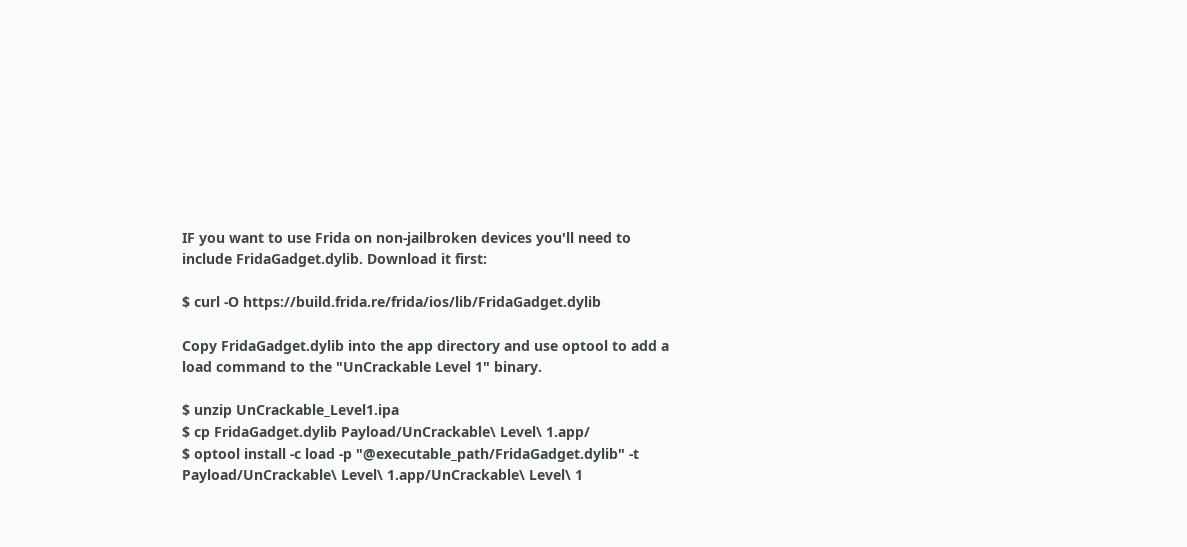IF you want to use Frida on non-jailbroken devices you'll need to include FridaGadget.dylib. Download it first:

$ curl -O https://build.frida.re/frida/ios/lib/FridaGadget.dylib

Copy FridaGadget.dylib into the app directory and use optool to add a load command to the "UnCrackable Level 1" binary.

$ unzip UnCrackable_Level1.ipa
$ cp FridaGadget.dylib Payload/UnCrackable\ Level\ 1.app/
$ optool install -c load -p "@executable_path/FridaGadget.dylib" -t Payload/UnCrackable\ Level\ 1.app/UnCrackable\ Level\ 1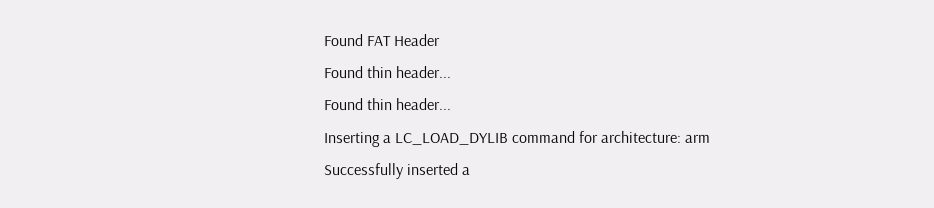Found FAT Header
Found thin header...
Found thin header...
Inserting a LC_LOAD_DYLIB command for architecture: arm
Successfully inserted a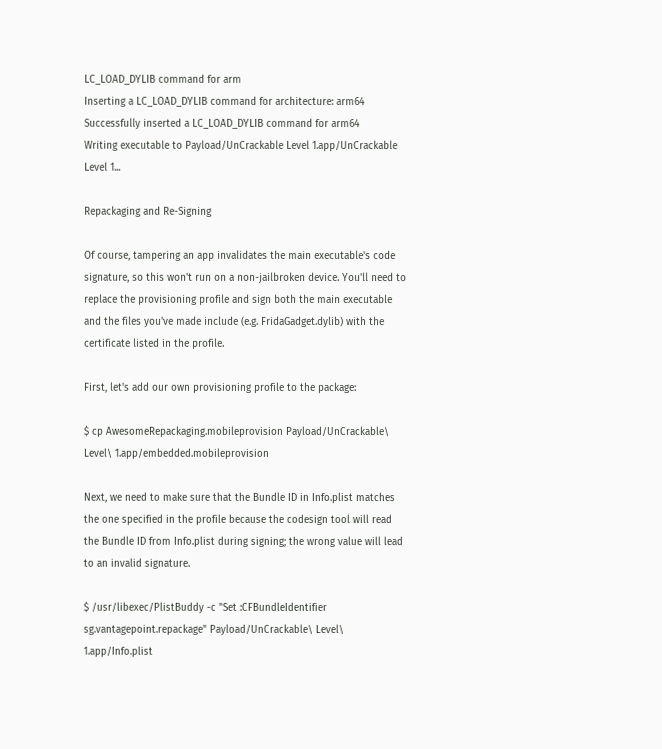LC_LOAD_DYLIB command for arm
Inserting a LC_LOAD_DYLIB command for architecture: arm64
Successfully inserted a LC_LOAD_DYLIB command for arm64
Writing executable to Payload/UnCrackable Level 1.app/UnCrackable Level 1...

Repackaging and Re-Signing

Of course, tampering an app invalidates the main executable's code signature, so this won't run on a non-jailbroken device. You'll need to replace the provisioning profile and sign both the main executable and the files you've made include (e.g. FridaGadget.dylib) with the certificate listed in the profile.

First, let's add our own provisioning profile to the package:

$ cp AwesomeRepackaging.mobileprovision Payload/UnCrackable\ Level\ 1.app/embedded.mobileprovision

Next, we need to make sure that the Bundle ID in Info.plist matches the one specified in the profile because the codesign tool will read the Bundle ID from Info.plist during signing; the wrong value will lead to an invalid signature.

$ /usr/libexec/PlistBuddy -c "Set :CFBundleIdentifier sg.vantagepoint.repackage" Payload/UnCrackable\ Level\ 1.app/Info.plist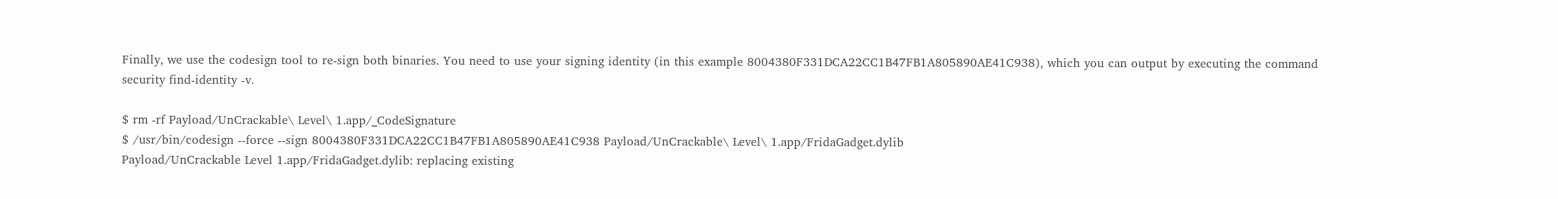Finally, we use the codesign tool to re-sign both binaries. You need to use your signing identity (in this example 8004380F331DCA22CC1B47FB1A805890AE41C938), which you can output by executing the command security find-identity -v.

$ rm -rf Payload/UnCrackable\ Level\ 1.app/_CodeSignature
$ /usr/bin/codesign --force --sign 8004380F331DCA22CC1B47FB1A805890AE41C938 Payload/UnCrackable\ Level\ 1.app/FridaGadget.dylib
Payload/UnCrackable Level 1.app/FridaGadget.dylib: replacing existing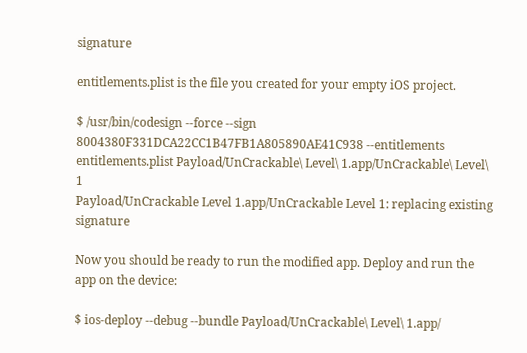signature

entitlements.plist is the file you created for your empty iOS project.

$ /usr/bin/codesign --force --sign 8004380F331DCA22CC1B47FB1A805890AE41C938 --entitlements entitlements.plist Payload/UnCrackable\ Level\ 1.app/UnCrackable\ Level\ 1
Payload/UnCrackable Level 1.app/UnCrackable Level 1: replacing existing signature

Now you should be ready to run the modified app. Deploy and run the app on the device:

$ ios-deploy --debug --bundle Payload/UnCrackable\ Level\ 1.app/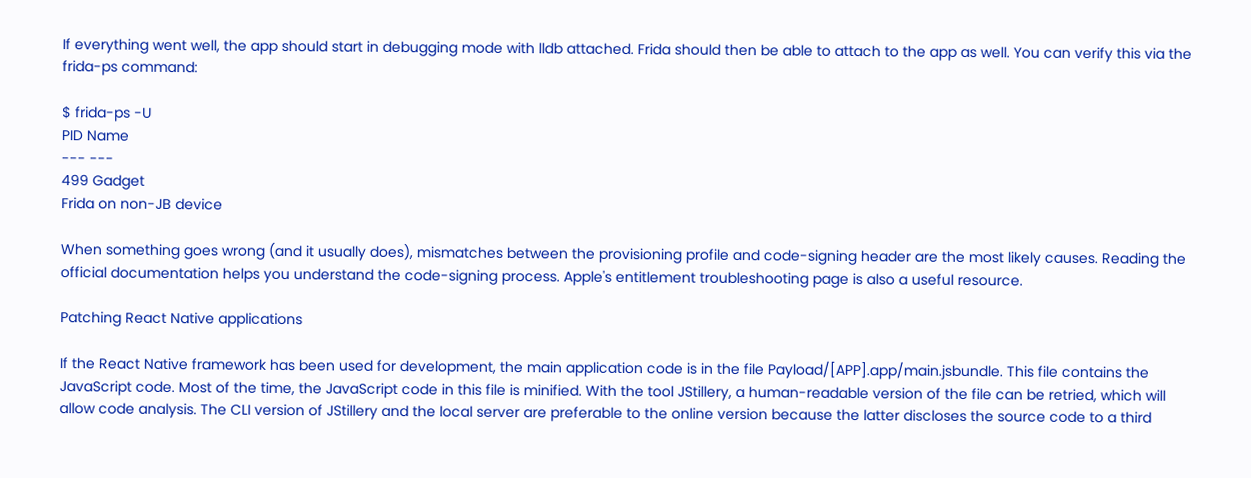If everything went well, the app should start in debugging mode with lldb attached. Frida should then be able to attach to the app as well. You can verify this via the frida-ps command:

$ frida-ps -U
PID Name
--- ---
499 Gadget
Frida on non-JB device

When something goes wrong (and it usually does), mismatches between the provisioning profile and code-signing header are the most likely causes. Reading the official documentation helps you understand the code-signing process. Apple's entitlement troubleshooting page is also a useful resource.

Patching React Native applications

If the React Native framework has been used for development, the main application code is in the file Payload/[APP].app/main.jsbundle. This file contains the JavaScript code. Most of the time, the JavaScript code in this file is minified. With the tool JStillery, a human-readable version of the file can be retried, which will allow code analysis. The CLI version of JStillery and the local server are preferable to the online version because the latter discloses the source code to a third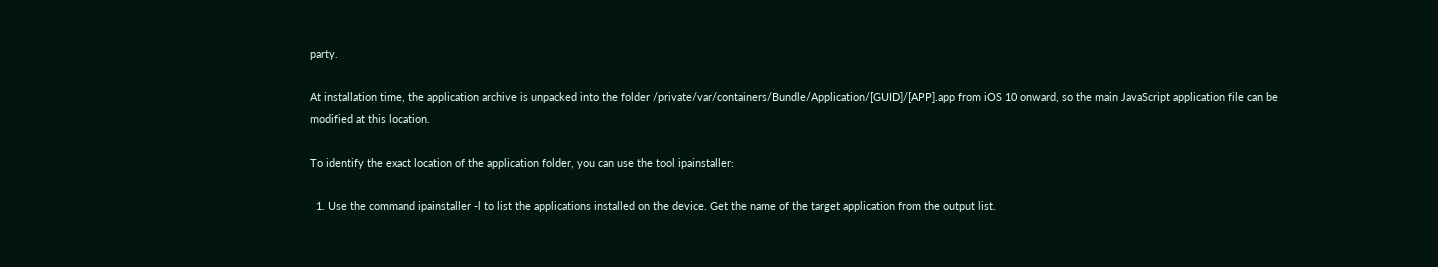party.

At installation time, the application archive is unpacked into the folder /private/var/containers/Bundle/Application/[GUID]/[APP].app from iOS 10 onward, so the main JavaScript application file can be modified at this location.

To identify the exact location of the application folder, you can use the tool ipainstaller:

  1. Use the command ipainstaller -l to list the applications installed on the device. Get the name of the target application from the output list.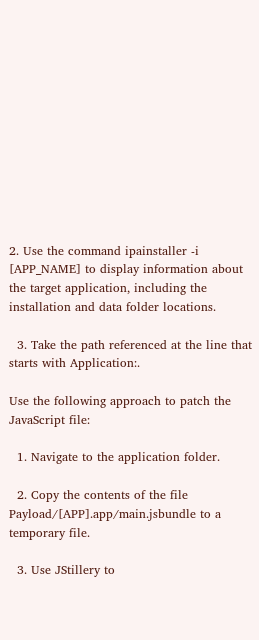2. Use the command ipainstaller -i [APP_NAME] to display information about the target application, including the installation and data folder locations.

  3. Take the path referenced at the line that starts with Application:.

Use the following approach to patch the JavaScript file:

  1. Navigate to the application folder.

  2. Copy the contents of the file Payload/[APP].app/main.jsbundle to a temporary file.

  3. Use JStillery to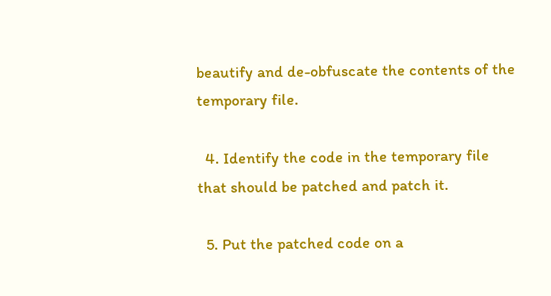beautify and de-obfuscate the contents of the temporary file.

  4. Identify the code in the temporary file that should be patched and patch it.

  5. Put the patched code on a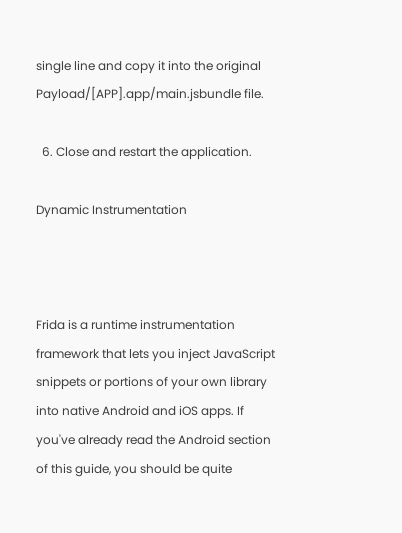single line and copy it into the original Payload/[APP].app/main.jsbundle file.

  6. Close and restart the application.

Dynamic Instrumentation



Frida is a runtime instrumentation framework that lets you inject JavaScript snippets or portions of your own library into native Android and iOS apps. If you've already read the Android section of this guide, you should be quite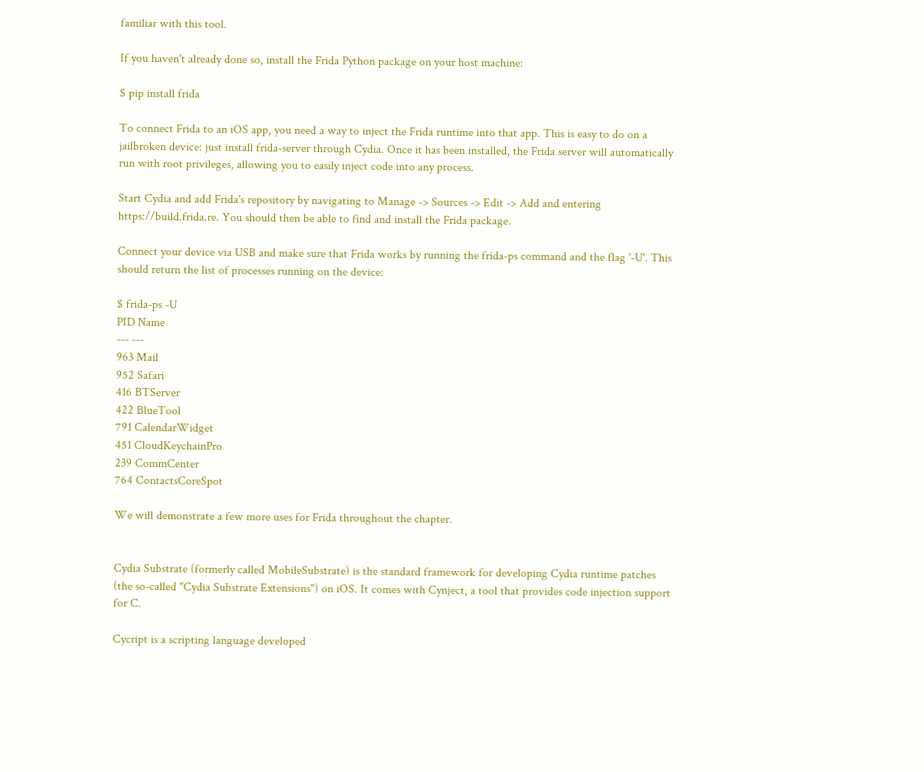familiar with this tool.

If you haven't already done so, install the Frida Python package on your host machine:

$ pip install frida

To connect Frida to an iOS app, you need a way to inject the Frida runtime into that app. This is easy to do on a jailbroken device: just install frida-server through Cydia. Once it has been installed, the Frida server will automatically run with root privileges, allowing you to easily inject code into any process.

Start Cydia and add Frida's repository by navigating to Manage -> Sources -> Edit -> Add and entering https://build.frida.re. You should then be able to find and install the Frida package.

Connect your device via USB and make sure that Frida works by running the frida-ps command and the flag '-U'. This should return the list of processes running on the device:

$ frida-ps -U
PID Name
--- ---
963 Mail
952 Safari
416 BTServer
422 BlueTool
791 CalendarWidget
451 CloudKeychainPro
239 CommCenter
764 ContactsCoreSpot

We will demonstrate a few more uses for Frida throughout the chapter.


Cydia Substrate (formerly called MobileSubstrate) is the standard framework for developing Cydia runtime patches (the so-called "Cydia Substrate Extensions") on iOS. It comes with Cynject, a tool that provides code injection support for C.

Cycript is a scripting language developed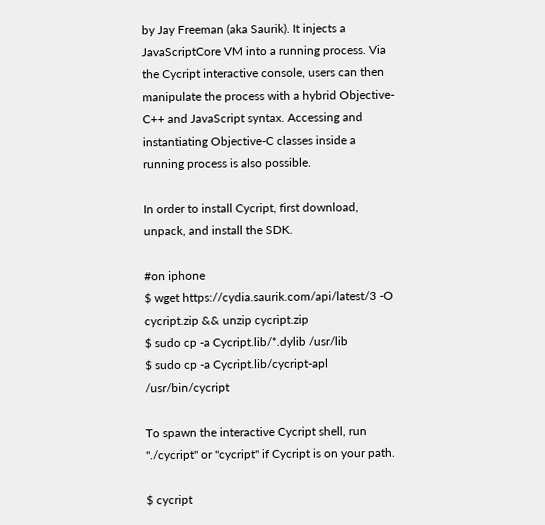by Jay Freeman (aka Saurik). It injects a JavaScriptCore VM into a running process. Via the Cycript interactive console, users can then manipulate the process with a hybrid Objective-C++ and JavaScript syntax. Accessing and instantiating Objective-C classes inside a running process is also possible.

In order to install Cycript, first download, unpack, and install the SDK.

#on iphone
$ wget https://cydia.saurik.com/api/latest/3 -O cycript.zip && unzip cycript.zip
$ sudo cp -a Cycript.lib/*.dylib /usr/lib
$ sudo cp -a Cycript.lib/cycript-apl /usr/bin/cycript

To spawn the interactive Cycript shell, run "./cycript" or "cycript" if Cycript is on your path.

$ cycript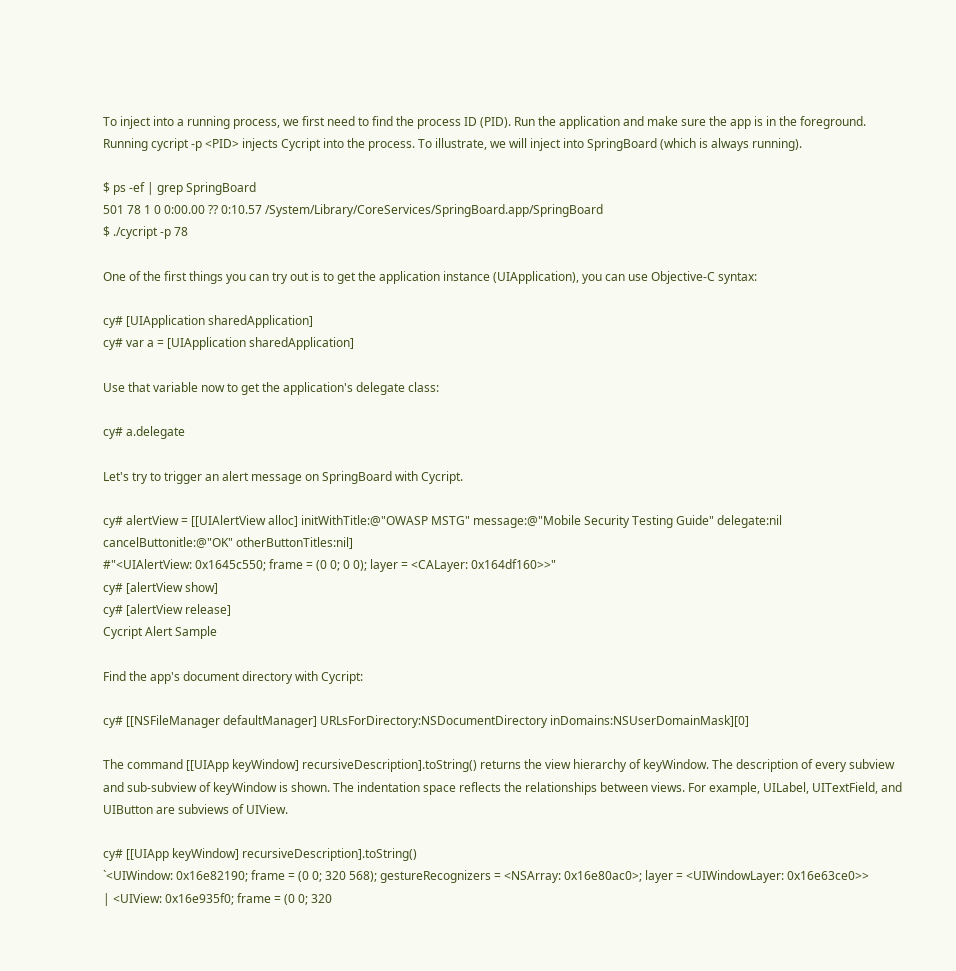To inject into a running process, we first need to find the process ID (PID). Run the application and make sure the app is in the foreground. Running cycript -p <PID> injects Cycript into the process. To illustrate, we will inject into SpringBoard (which is always running).

$ ps -ef | grep SpringBoard
501 78 1 0 0:00.00 ?? 0:10.57 /System/Library/CoreServices/SpringBoard.app/SpringBoard
$ ./cycript -p 78

One of the first things you can try out is to get the application instance (UIApplication), you can use Objective-C syntax:

cy# [UIApplication sharedApplication]
cy# var a = [UIApplication sharedApplication]

Use that variable now to get the application's delegate class:

cy# a.delegate

Let's try to trigger an alert message on SpringBoard with Cycript.

cy# alertView = [[UIAlertView alloc] initWithTitle:@"OWASP MSTG" message:@"Mobile Security Testing Guide" delegate:nil cancelButtonitle:@"OK" otherButtonTitles:nil]
#"<UIAlertView: 0x1645c550; frame = (0 0; 0 0); layer = <CALayer: 0x164df160>>"
cy# [alertView show]
cy# [alertView release]
Cycript Alert Sample

Find the app's document directory with Cycript:

cy# [[NSFileManager defaultManager] URLsForDirectory:NSDocumentDirectory inDomains:NSUserDomainMask][0]

The command [[UIApp keyWindow] recursiveDescription].toString() returns the view hierarchy of keyWindow. The description of every subview and sub-subview of keyWindow is shown. The indentation space reflects the relationships between views. For example, UILabel, UITextField, and UIButton are subviews of UIView.

cy# [[UIApp keyWindow] recursiveDescription].toString()
`<UIWindow: 0x16e82190; frame = (0 0; 320 568); gestureRecognizers = <NSArray: 0x16e80ac0>; layer = <UIWindowLayer: 0x16e63ce0>>
| <UIView: 0x16e935f0; frame = (0 0; 320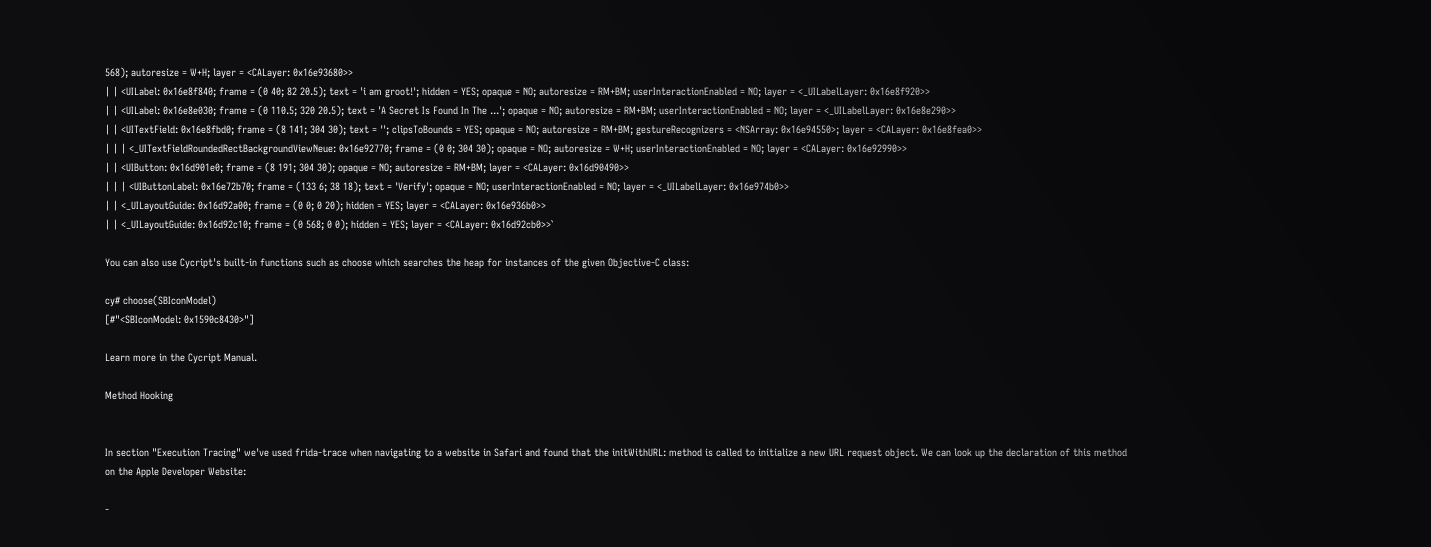568); autoresize = W+H; layer = <CALayer: 0x16e93680>>
| | <UILabel: 0x16e8f840; frame = (0 40; 82 20.5); text = 'i am groot!'; hidden = YES; opaque = NO; autoresize = RM+BM; userInteractionEnabled = NO; layer = <_UILabelLayer: 0x16e8f920>>
| | <UILabel: 0x16e8e030; frame = (0 110.5; 320 20.5); text = 'A Secret Is Found In The ...'; opaque = NO; autoresize = RM+BM; userInteractionEnabled = NO; layer = <_UILabelLayer: 0x16e8e290>>
| | <UITextField: 0x16e8fbd0; frame = (8 141; 304 30); text = ''; clipsToBounds = YES; opaque = NO; autoresize = RM+BM; gestureRecognizers = <NSArray: 0x16e94550>; layer = <CALayer: 0x16e8fea0>>
| | | <_UITextFieldRoundedRectBackgroundViewNeue: 0x16e92770; frame = (0 0; 304 30); opaque = NO; autoresize = W+H; userInteractionEnabled = NO; layer = <CALayer: 0x16e92990>>
| | <UIButton: 0x16d901e0; frame = (8 191; 304 30); opaque = NO; autoresize = RM+BM; layer = <CALayer: 0x16d90490>>
| | | <UIButtonLabel: 0x16e72b70; frame = (133 6; 38 18); text = 'Verify'; opaque = NO; userInteractionEnabled = NO; layer = <_UILabelLayer: 0x16e974b0>>
| | <_UILayoutGuide: 0x16d92a00; frame = (0 0; 0 20); hidden = YES; layer = <CALayer: 0x16e936b0>>
| | <_UILayoutGuide: 0x16d92c10; frame = (0 568; 0 0); hidden = YES; layer = <CALayer: 0x16d92cb0>>`

You can also use Cycript's built-in functions such as choose which searches the heap for instances of the given Objective-C class:

cy# choose(SBIconModel)
[#"<SBIconModel: 0x1590c8430>"]

Learn more in the Cycript Manual.

Method Hooking


In section "Execution Tracing" we've used frida-trace when navigating to a website in Safari and found that the initWithURL: method is called to initialize a new URL request object. We can look up the declaration of this method on the Apple Developer Website:

-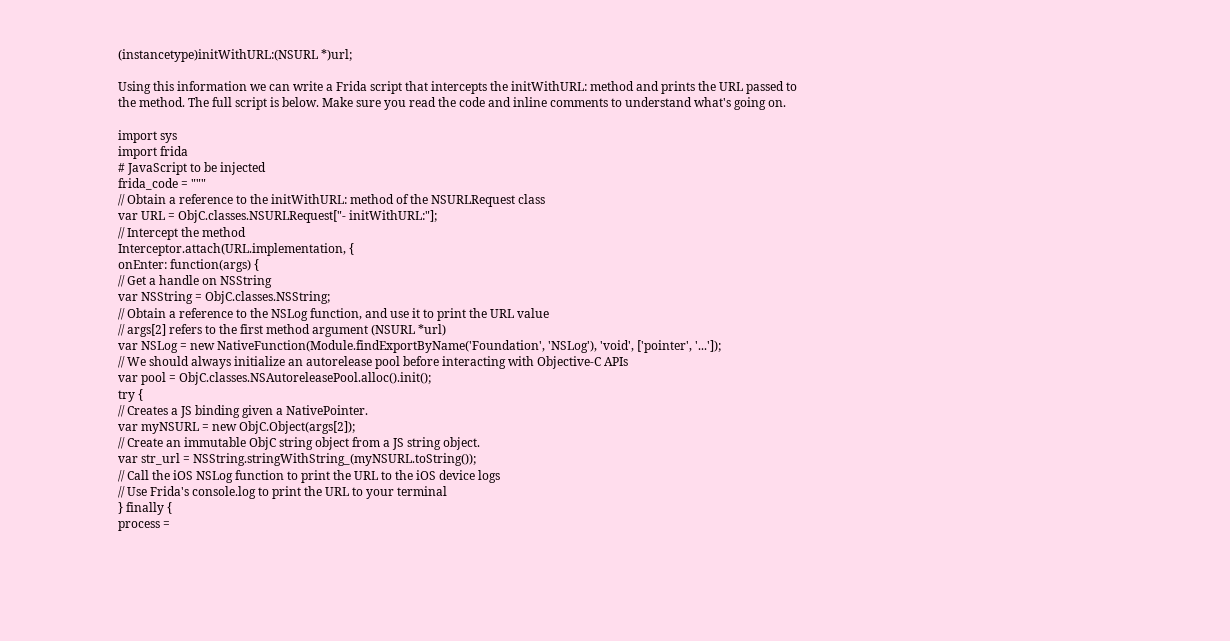(instancetype)initWithURL:(NSURL *)url;

Using this information we can write a Frida script that intercepts the initWithURL: method and prints the URL passed to the method. The full script is below. Make sure you read the code and inline comments to understand what's going on.

import sys
import frida
# JavaScript to be injected
frida_code = """
// Obtain a reference to the initWithURL: method of the NSURLRequest class
var URL = ObjC.classes.NSURLRequest["- initWithURL:"];
// Intercept the method
Interceptor.attach(URL.implementation, {
onEnter: function(args) {
// Get a handle on NSString
var NSString = ObjC.classes.NSString;
// Obtain a reference to the NSLog function, and use it to print the URL value
// args[2] refers to the first method argument (NSURL *url)
var NSLog = new NativeFunction(Module.findExportByName('Foundation', 'NSLog'), 'void', ['pointer', '...']);
// We should always initialize an autorelease pool before interacting with Objective-C APIs
var pool = ObjC.classes.NSAutoreleasePool.alloc().init();
try {
// Creates a JS binding given a NativePointer.
var myNSURL = new ObjC.Object(args[2]);
// Create an immutable ObjC string object from a JS string object.
var str_url = NSString.stringWithString_(myNSURL.toString());
// Call the iOS NSLog function to print the URL to the iOS device logs
// Use Frida's console.log to print the URL to your terminal
} finally {
process =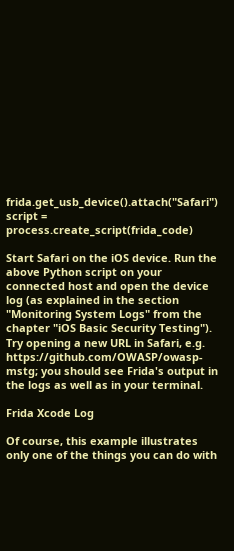frida.get_usb_device().attach("Safari")
script = process.create_script(frida_code)

Start Safari on the iOS device. Run the above Python script on your connected host and open the device log (as explained in the section "Monitoring System Logs" from the chapter "iOS Basic Security Testing"). Try opening a new URL in Safari, e.g. https://github.com/OWASP/owasp-mstg; you should see Frida's output in the logs as well as in your terminal.

Frida Xcode Log

Of course, this example illustrates only one of the things you can do with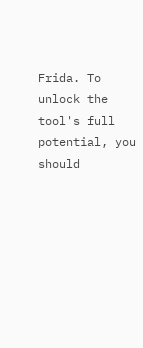Frida. To unlock the tool's full potential, you should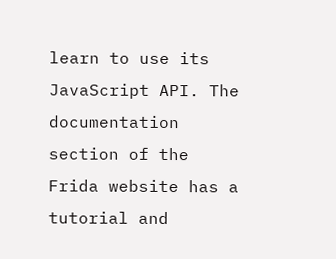learn to use its JavaScript API. The documentation section of the Frida website has a tutorial and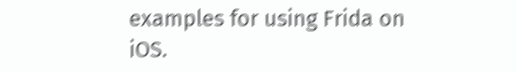examples for using Frida on iOS.